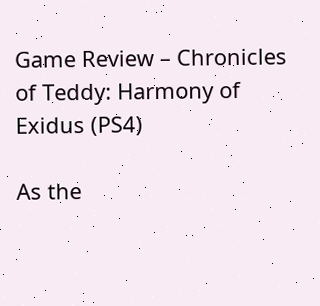Game Review – Chronicles of Teddy: Harmony of Exidus (PS4)

As the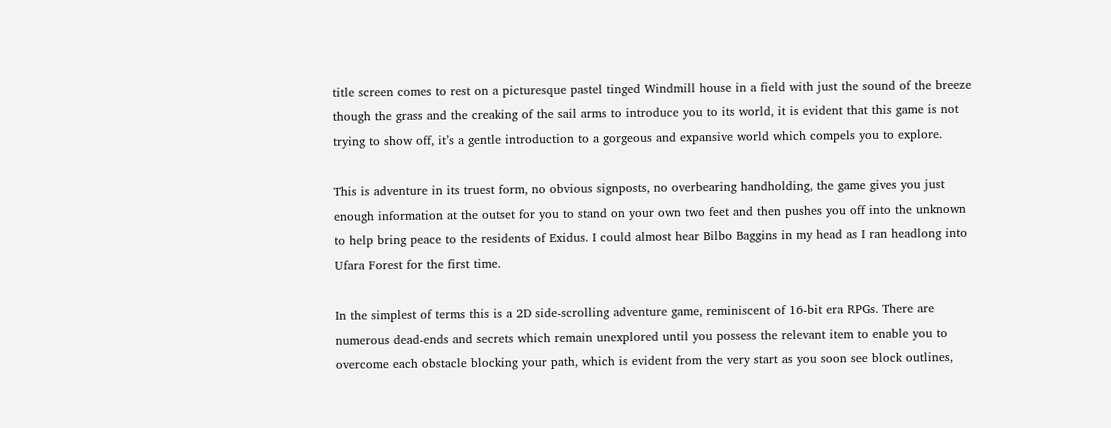title screen comes to rest on a picturesque pastel tinged Windmill house in a field with just the sound of the breeze though the grass and the creaking of the sail arms to introduce you to its world, it is evident that this game is not trying to show off, it’s a gentle introduction to a gorgeous and expansive world which compels you to explore.

This is adventure in its truest form, no obvious signposts, no overbearing handholding, the game gives you just enough information at the outset for you to stand on your own two feet and then pushes you off into the unknown to help bring peace to the residents of Exidus. I could almost hear Bilbo Baggins in my head as I ran headlong into Ufara Forest for the first time.

In the simplest of terms this is a 2D side-scrolling adventure game, reminiscent of 16-bit era RPGs. There are numerous dead-ends and secrets which remain unexplored until you possess the relevant item to enable you to overcome each obstacle blocking your path, which is evident from the very start as you soon see block outlines,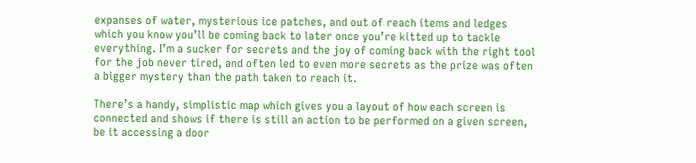expanses of water, mysterious ice patches, and out of reach items and ledges which you know you’ll be coming back to later once you’re kitted up to tackle everything. I’m a sucker for secrets and the joy of coming back with the right tool for the job never tired, and often led to even more secrets as the prize was often a bigger mystery than the path taken to reach it.

There’s a handy, simplistic map which gives you a layout of how each screen is connected and shows if there is still an action to be performed on a given screen, be it accessing a door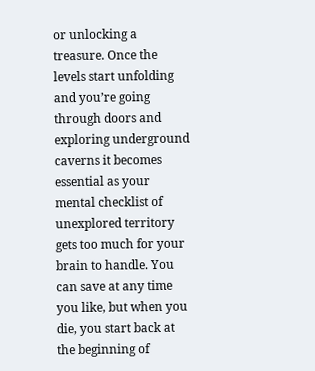or unlocking a treasure. Once the levels start unfolding and you’re going through doors and exploring underground caverns it becomes essential as your mental checklist of unexplored territory gets too much for your brain to handle. You can save at any time you like, but when you die, you start back at the beginning of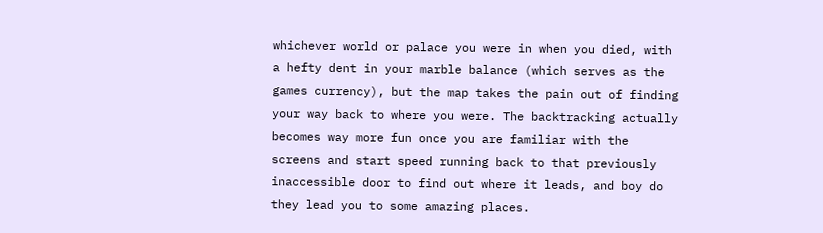whichever world or palace you were in when you died, with a hefty dent in your marble balance (which serves as the games currency), but the map takes the pain out of finding your way back to where you were. The backtracking actually becomes way more fun once you are familiar with the screens and start speed running back to that previously inaccessible door to find out where it leads, and boy do they lead you to some amazing places.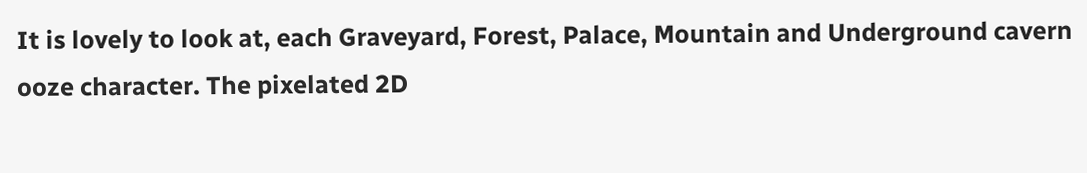It is lovely to look at, each Graveyard, Forest, Palace, Mountain and Underground cavern ooze character. The pixelated 2D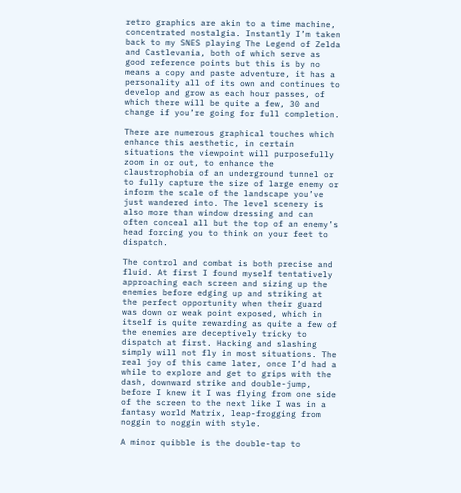retro graphics are akin to a time machine, concentrated nostalgia. Instantly I’m taken back to my SNES playing The Legend of Zelda and Castlevania, both of which serve as good reference points but this is by no means a copy and paste adventure, it has a personality all of its own and continues to develop and grow as each hour passes, of which there will be quite a few, 30 and change if you’re going for full completion.

There are numerous graphical touches which enhance this aesthetic, in certain situations the viewpoint will purposefully zoom in or out, to enhance the claustrophobia of an underground tunnel or to fully capture the size of large enemy or inform the scale of the landscape you’ve just wandered into. The level scenery is also more than window dressing and can often conceal all but the top of an enemy’s head forcing you to think on your feet to dispatch.

The control and combat is both precise and fluid. At first I found myself tentatively approaching each screen and sizing up the enemies before edging up and striking at the perfect opportunity when their guard was down or weak point exposed, which in itself is quite rewarding as quite a few of the enemies are deceptively tricky to dispatch at first. Hacking and slashing simply will not fly in most situations. The real joy of this came later, once I’d had a while to explore and get to grips with the dash, downward strike and double-jump, before I knew it I was flying from one side of the screen to the next like I was in a fantasy world Matrix, leap-frogging from noggin to noggin with style.

A minor quibble is the double-tap to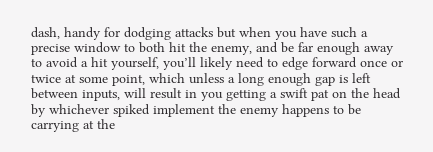dash, handy for dodging attacks but when you have such a precise window to both hit the enemy, and be far enough away to avoid a hit yourself, you’ll likely need to edge forward once or twice at some point, which unless a long enough gap is left between inputs, will result in you getting a swift pat on the head by whichever spiked implement the enemy happens to be carrying at the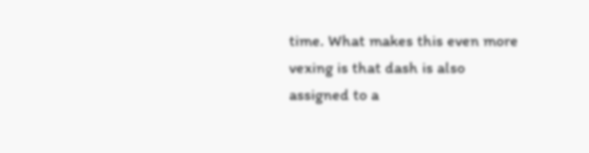time. What makes this even more vexing is that dash is also assigned to a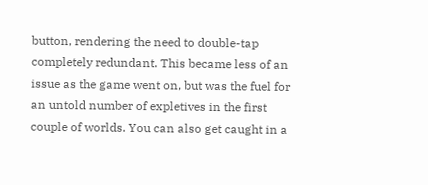button, rendering the need to double-tap completely redundant. This became less of an issue as the game went on, but was the fuel for an untold number of expletives in the first couple of worlds. You can also get caught in a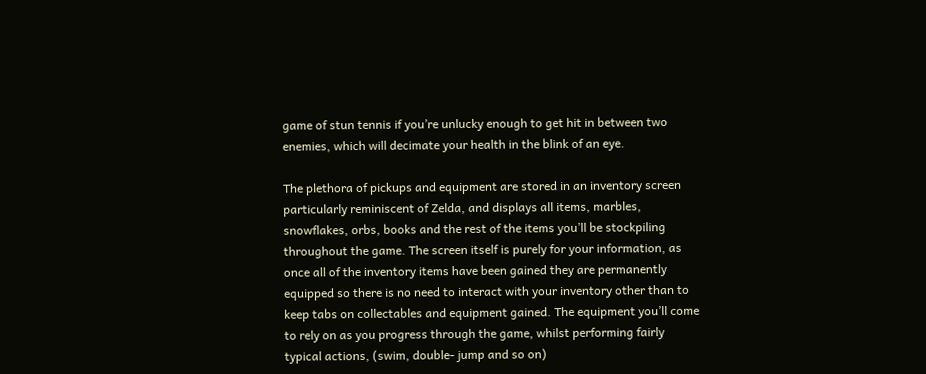game of stun tennis if you’re unlucky enough to get hit in between two enemies, which will decimate your health in the blink of an eye.

The plethora of pickups and equipment are stored in an inventory screen particularly reminiscent of Zelda, and displays all items, marbles, snowflakes, orbs, books and the rest of the items you’ll be stockpiling throughout the game. The screen itself is purely for your information, as once all of the inventory items have been gained they are permanently equipped so there is no need to interact with your inventory other than to keep tabs on collectables and equipment gained. The equipment you’ll come to rely on as you progress through the game, whilst performing fairly typical actions, (swim, double- jump and so on)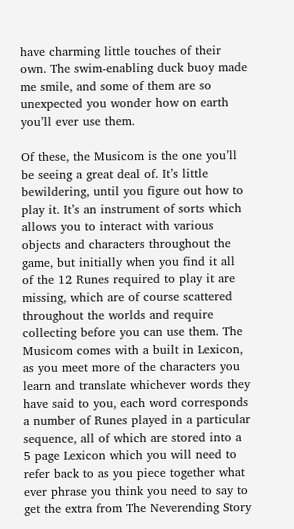have charming little touches of their own. The swim-enabling duck buoy made me smile, and some of them are so unexpected you wonder how on earth you’ll ever use them.

Of these, the Musicom is the one you’ll be seeing a great deal of. It’s little bewildering, until you figure out how to play it. It’s an instrument of sorts which allows you to interact with various objects and characters throughout the game, but initially when you find it all of the 12 Runes required to play it are missing, which are of course scattered throughout the worlds and require collecting before you can use them. The Musicom comes with a built in Lexicon, as you meet more of the characters you learn and translate whichever words they have said to you, each word corresponds a number of Runes played in a particular sequence, all of which are stored into a 5 page Lexicon which you will need to refer back to as you piece together what ever phrase you think you need to say to get the extra from The Neverending Story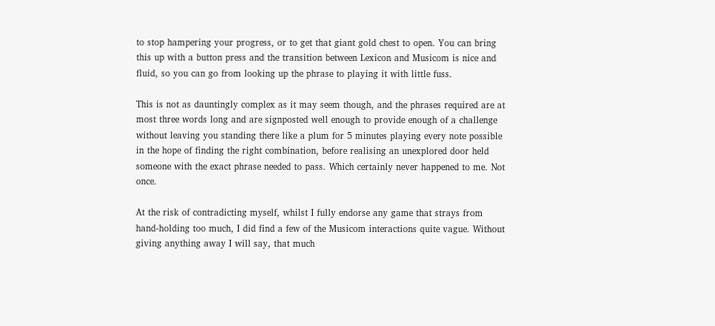to stop hampering your progress, or to get that giant gold chest to open. You can bring this up with a button press and the transition between Lexicon and Musicom is nice and fluid, so you can go from looking up the phrase to playing it with little fuss.

This is not as dauntingly complex as it may seem though, and the phrases required are at most three words long and are signposted well enough to provide enough of a challenge without leaving you standing there like a plum for 5 minutes playing every note possible in the hope of finding the right combination, before realising an unexplored door held someone with the exact phrase needed to pass. Which certainly never happened to me. Not once.

At the risk of contradicting myself, whilst I fully endorse any game that strays from hand-holding too much, I did find a few of the Musicom interactions quite vague. Without giving anything away I will say, that much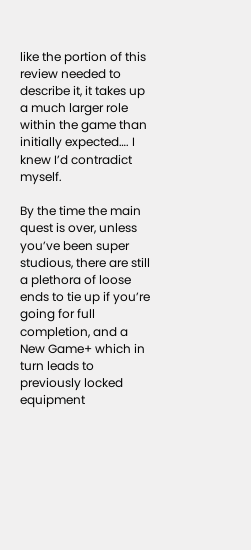like the portion of this review needed to describe it, it takes up a much larger role within the game than initially expected…. I knew I’d contradict myself.

By the time the main quest is over, unless you’ve been super studious, there are still a plethora of loose ends to tie up if you’re going for full completion, and a New Game+ which in turn leads to previously locked equipment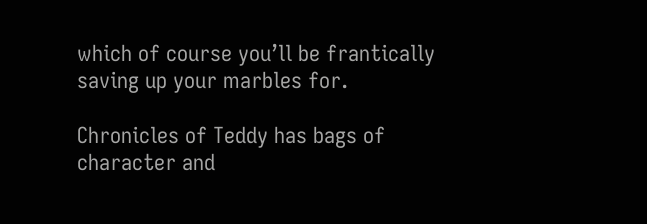which of course you’ll be frantically saving up your marbles for.

Chronicles of Teddy has bags of character and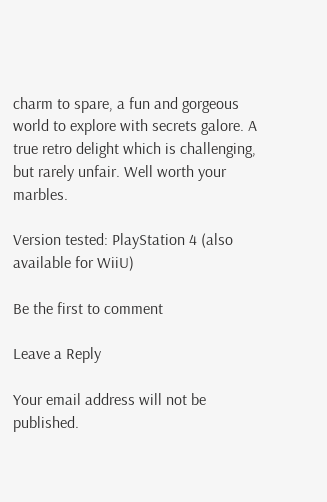charm to spare, a fun and gorgeous world to explore with secrets galore. A true retro delight which is challenging, but rarely unfair. Well worth your marbles.

Version tested: PlayStation 4 (also available for WiiU)

Be the first to comment

Leave a Reply

Your email address will not be published.